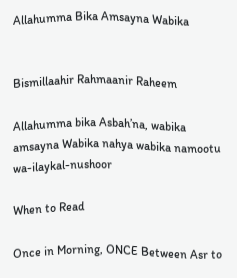Allahumma Bika Amsayna Wabika


Bismillaahir Rahmaanir Raheem

Allahumma bika Asbah’na, wabika amsayna Wabika nahya wabika namootu wa-ilaykal-nushoor

When to Read

Once in Morning, ONCE Between Asr to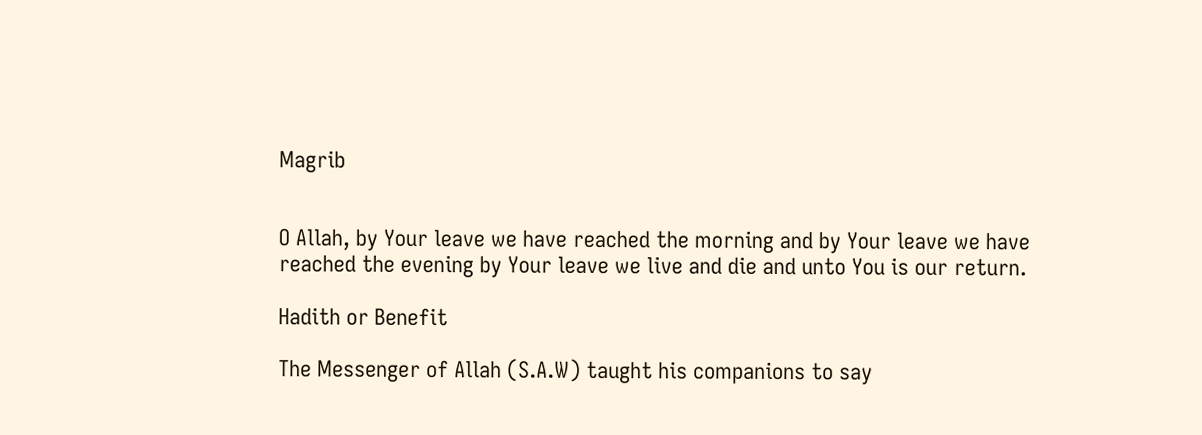Magrib


O Allah, by Your leave we have reached the morning and by Your leave we have reached the evening by Your leave we live and die and unto You is our return.

Hadith or Benefit

The Messenger of Allah (S.A.W) taught his companions to say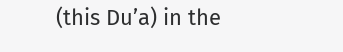(this Du’a) in the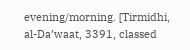evening/morning. [Tirmidhi, al-Da’waat, 3391, classed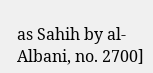as Sahih by al-Albani, no. 2700]